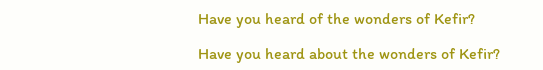Have you heard of the wonders of Kefir?

Have you heard about the wonders of Kefir?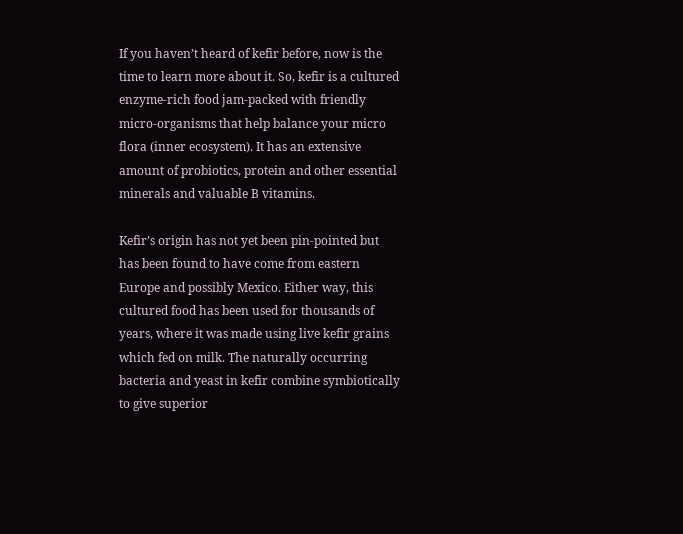If you haven’t heard of kefir before, now is the time to learn more about it. So, kefir is a cultured enzyme-rich food jam-packed with friendly micro-organisms that help balance your micro flora (inner ecosystem). It has an extensive amount of probiotics, protein and other essential minerals and valuable B vitamins.

Kefir’s origin has not yet been pin-pointed but has been found to have come from eastern Europe and possibly Mexico. Either way, this cultured food has been used for thousands of years, where it was made using live kefir grains which fed on milk. The naturally occurring bacteria and yeast in kefir combine symbiotically to give superior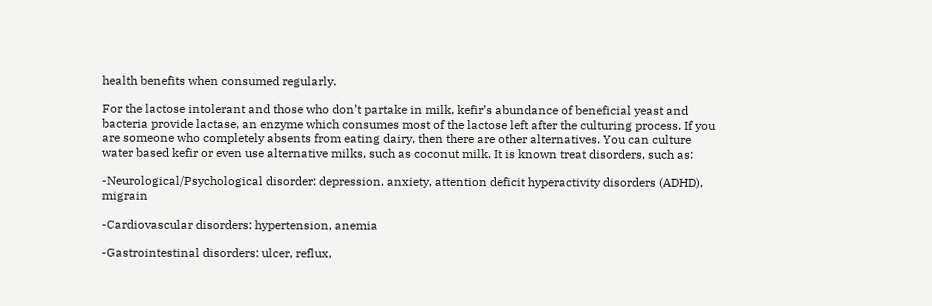health benefits when consumed regularly.

For the lactose intolerant and those who don’t partake in milk, kefir’s abundance of beneficial yeast and bacteria provide lactase, an enzyme which consumes most of the lactose left after the culturing process. If you are someone who completely absents from eating dairy, then there are other alternatives. You can culture water based kefir or even use alternative milks, such as coconut milk. It is known treat disorders, such as:

-Neurological/Psychological disorder: depression, anxiety, attention deficit hyperactivity disorders (ADHD), migrain

-Cardiovascular disorders: hypertension, anemia

-Gastrointestinal disorders: ulcer, reflux,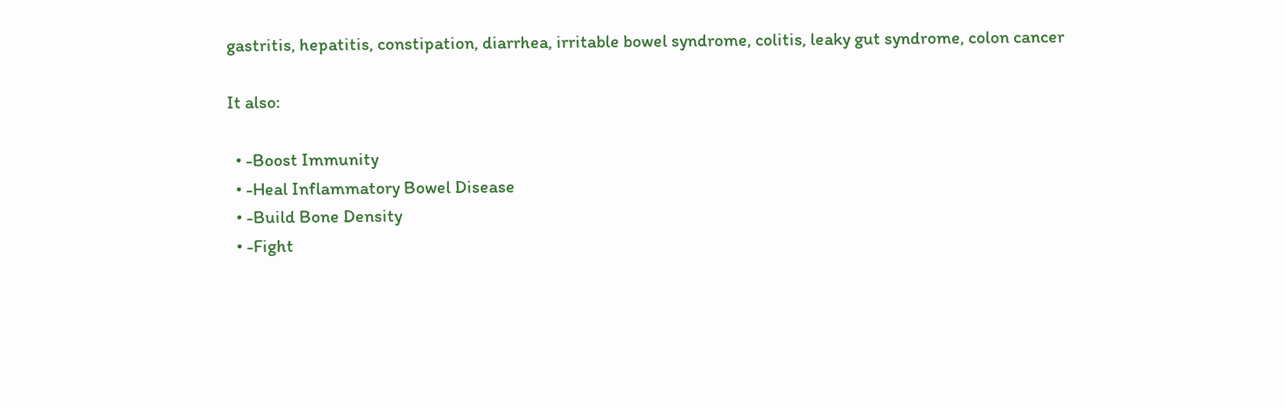gastritis, hepatitis, constipation, diarrhea, irritable bowel syndrome, colitis, leaky gut syndrome, colon cancer

It also:

  • -Boost Immunity
  • -Heal Inflammatory Bowel Disease
  • -Build Bone Density
  • -Fight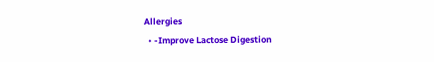Allergies
  • -Improve Lactose Digestion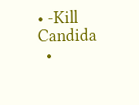• -Kill Candida
  •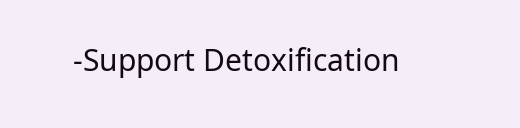-Support Detoxification